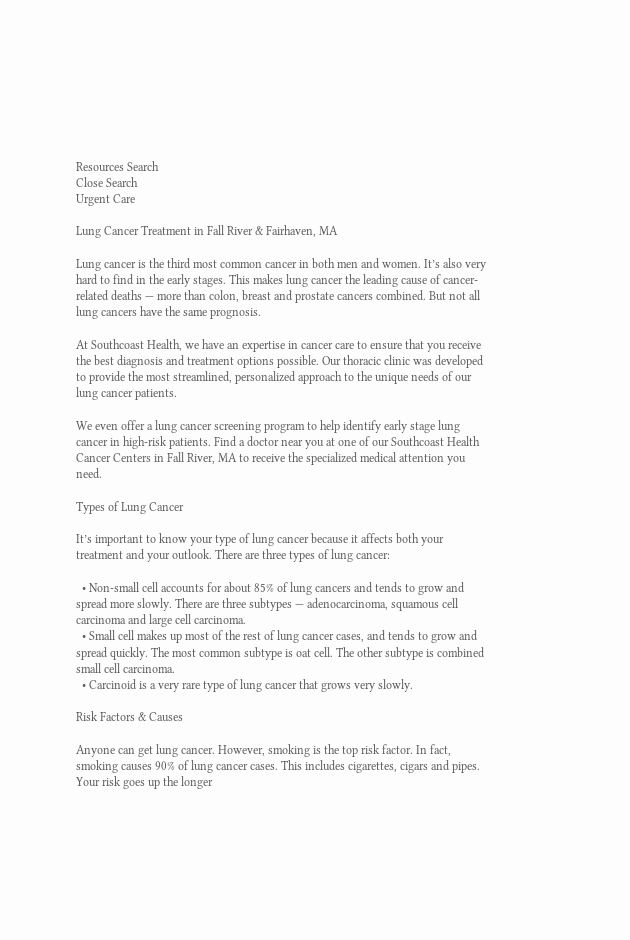Resources Search
Close Search
Urgent Care

Lung Cancer Treatment in Fall River & Fairhaven, MA

Lung cancer is the third most common cancer in both men and women. It’s also very hard to find in the early stages. This makes lung cancer the leading cause of cancer-related deaths — more than colon, breast and prostate cancers combined. But not all lung cancers have the same prognosis.

At Southcoast Health, we have an expertise in cancer care to ensure that you receive the best diagnosis and treatment options possible. Our thoracic clinic was developed to provide the most streamlined, personalized approach to the unique needs of our lung cancer patients.

We even offer a lung cancer screening program to help identify early stage lung cancer in high-risk patients. Find a doctor near you at one of our Southcoast Health Cancer Centers in Fall River, MA to receive the specialized medical attention you need.

Types of Lung Cancer

It’s important to know your type of lung cancer because it affects both your treatment and your outlook. There are three types of lung cancer:

  • Non-small cell accounts for about 85% of lung cancers and tends to grow and spread more slowly. There are three subtypes — adenocarcinoma, squamous cell carcinoma and large cell carcinoma.
  • Small cell makes up most of the rest of lung cancer cases, and tends to grow and spread quickly. The most common subtype is oat cell. The other subtype is combined small cell carcinoma.
  • Carcinoid is a very rare type of lung cancer that grows very slowly.

Risk Factors & Causes

Anyone can get lung cancer. However, smoking is the top risk factor. In fact, smoking causes 90% of lung cancer cases. This includes cigarettes, cigars and pipes. Your risk goes up the longer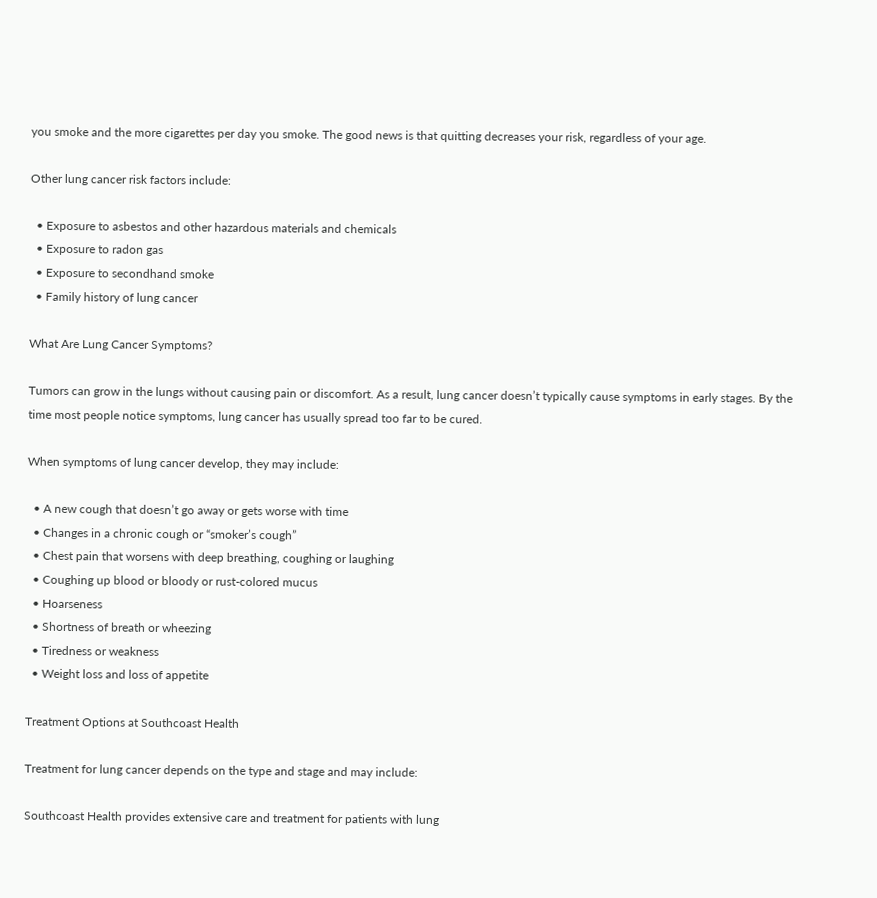you smoke and the more cigarettes per day you smoke. The good news is that quitting decreases your risk, regardless of your age.

Other lung cancer risk factors include:

  • Exposure to asbestos and other hazardous materials and chemicals
  • Exposure to radon gas
  • Exposure to secondhand smoke
  • Family history of lung cancer

What Are Lung Cancer Symptoms?

Tumors can grow in the lungs without causing pain or discomfort. As a result, lung cancer doesn’t typically cause symptoms in early stages. By the time most people notice symptoms, lung cancer has usually spread too far to be cured.

When symptoms of lung cancer develop, they may include:

  • A new cough that doesn’t go away or gets worse with time
  • Changes in a chronic cough or “smoker’s cough”
  • Chest pain that worsens with deep breathing, coughing or laughing
  • Coughing up blood or bloody or rust-colored mucus
  • Hoarseness
  • Shortness of breath or wheezing
  • Tiredness or weakness
  • Weight loss and loss of appetite

Treatment Options at Southcoast Health

Treatment for lung cancer depends on the type and stage and may include:

Southcoast Health provides extensive care and treatment for patients with lung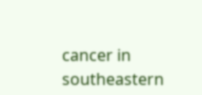cancer in southeastern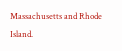Massachusetts and Rhode Island.